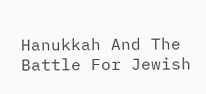Hanukkah And The Battle For Jewish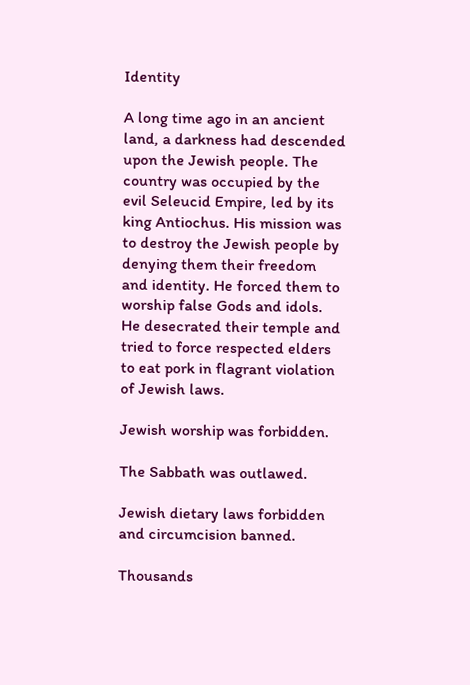Identity

A long time ago in an ancient land, a darkness had descended upon the Jewish people. The country was occupied by the evil Seleucid Empire, led by its king Antiochus. His mission was to destroy the Jewish people by denying them their freedom and identity. He forced them to worship false Gods and idols. He desecrated their temple and tried to force respected elders to eat pork in flagrant violation of Jewish laws.

Jewish worship was forbidden.

The Sabbath was outlawed.

Jewish dietary laws forbidden and circumcision banned.

Thousands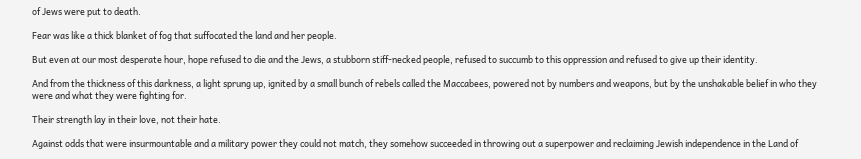of Jews were put to death.

Fear was like a thick blanket of fog that suffocated the land and her people.

But even at our most desperate hour, hope refused to die and the Jews, a stubborn stiff-necked people, refused to succumb to this oppression and refused to give up their identity.

And from the thickness of this darkness, a light sprung up, ignited by a small bunch of rebels called the Maccabees, powered not by numbers and weapons, but by the unshakable belief in who they were and what they were fighting for.

Their strength lay in their love, not their hate.

Against odds that were insurmountable and a military power they could not match, they somehow succeeded in throwing out a superpower and reclaiming Jewish independence in the Land of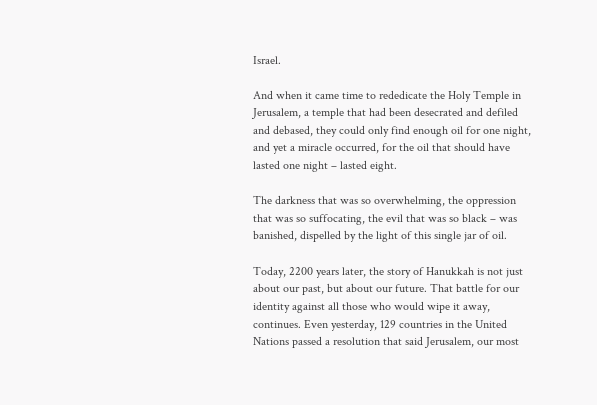Israel.

And when it came time to rededicate the Holy Temple in Jerusalem, a temple that had been desecrated and defiled and debased, they could only find enough oil for one night, and yet a miracle occurred, for the oil that should have lasted one night – lasted eight.

The darkness that was so overwhelming, the oppression that was so suffocating, the evil that was so black – was banished, dispelled by the light of this single jar of oil.

Today, 2200 years later, the story of Hanukkah is not just about our past, but about our future. That battle for our identity against all those who would wipe it away, continues. Even yesterday, 129 countries in the United Nations passed a resolution that said Jerusalem, our most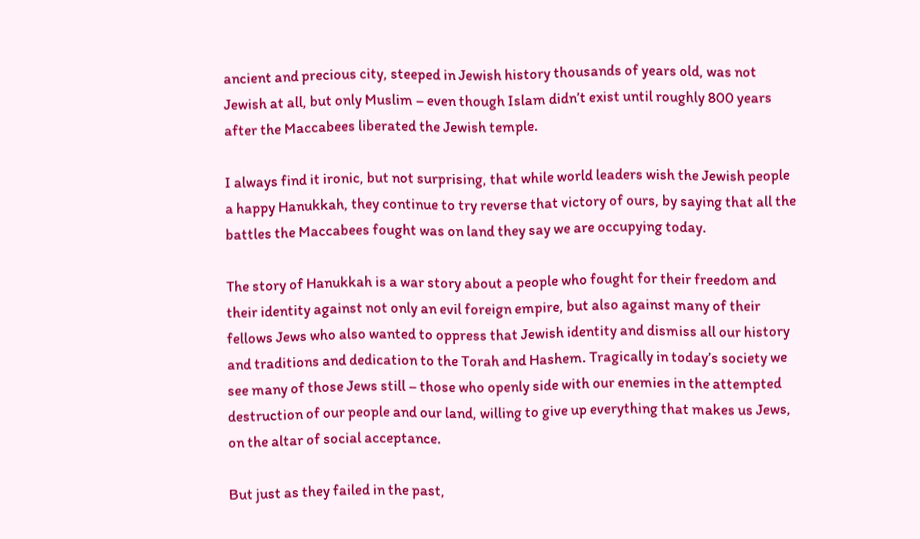ancient and precious city, steeped in Jewish history thousands of years old, was not Jewish at all, but only Muslim – even though Islam didn’t exist until roughly 800 years after the Maccabees liberated the Jewish temple.

I always find it ironic, but not surprising, that while world leaders wish the Jewish people a happy Hanukkah, they continue to try reverse that victory of ours, by saying that all the battles the Maccabees fought was on land they say we are occupying today.

The story of Hanukkah is a war story about a people who fought for their freedom and their identity against not only an evil foreign empire, but also against many of their fellows Jews who also wanted to oppress that Jewish identity and dismiss all our history and traditions and dedication to the Torah and Hashem. Tragically in today’s society we see many of those Jews still – those who openly side with our enemies in the attempted destruction of our people and our land, willing to give up everything that makes us Jews, on the altar of social acceptance.

But just as they failed in the past,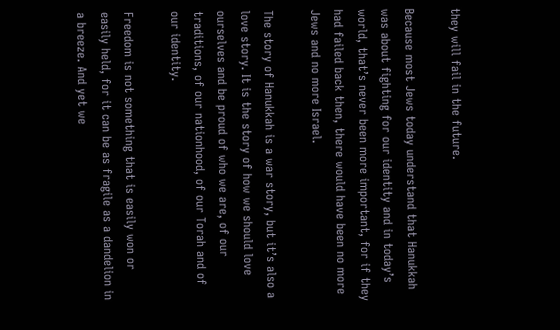they will fail in the future.

Because most Jews today understand that Hanukkah was about fighting for our identity and in today’s world, that’s never been more important, for if they had failed back then, there would have been no more Jews and no more Israel.

The story of Hanukkah is a war story, but it’s also a love story. It is the story of how we should love ourselves and be proud of who we are, of our traditions, of our nationhood, of our Torah and of our identity.

Freedom is not something that is easily won or easily held, for it can be as fragile as a dandelion in a breeze. And yet we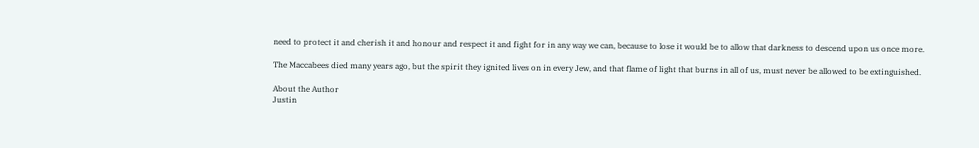need to protect it and cherish it and honour and respect it and fight for in any way we can, because to lose it would be to allow that darkness to descend upon us once more.

The Maccabees died many years ago, but the spirit they ignited lives on in every Jew, and that flame of light that burns in all of us, must never be allowed to be extinguished.

About the Author
Justin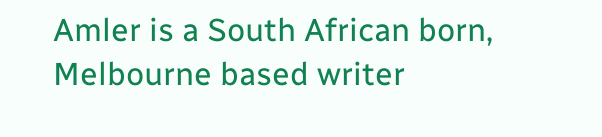Amler is a South African born, Melbourne based writer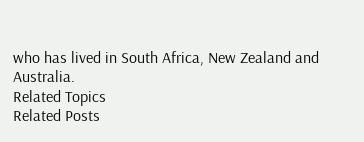who has lived in South Africa, New Zealand and Australia.
Related Topics
Related Posts